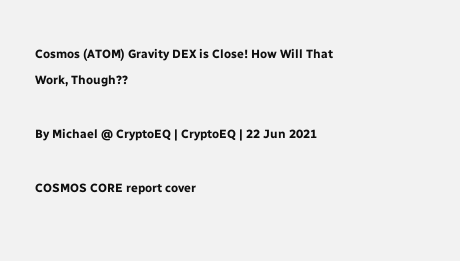Cosmos (ATOM) Gravity DEX is Close! How Will That Work, Though??

By Michael @ CryptoEQ | CryptoEQ | 22 Jun 2021

COSMOS CORE report cover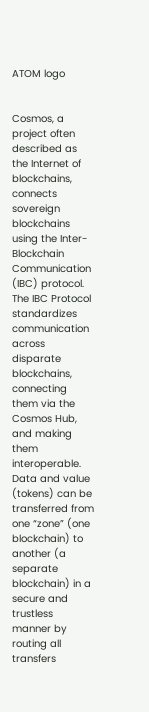ATOM logo


Cosmos, a project often described as the Internet of blockchains, connects sovereign blockchains using the Inter-Blockchain Communication (IBC) protocol. The IBC Protocol standardizes communication across disparate blockchains, connecting them via the Cosmos Hub, and making them interoperable. Data and value (tokens) can be transferred from one “zone” (one blockchain) to another (a separate blockchain) in a secure and trustless manner by routing all transfers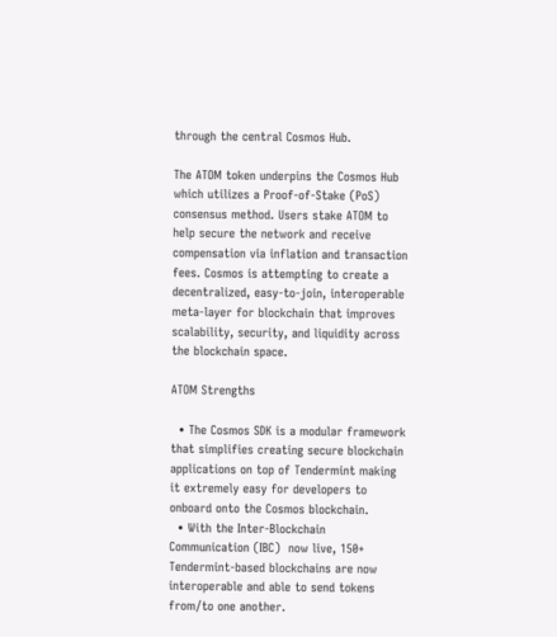through the central Cosmos Hub.

The ATOM token underpins the Cosmos Hub which utilizes a Proof-of-Stake (PoS) consensus method. Users stake ATOM to help secure the network and receive compensation via inflation and transaction fees. Cosmos is attempting to create a decentralized, easy-to-join, interoperable meta-layer for blockchain that improves scalability, security, and liquidity across the blockchain space.

ATOM Strengths

  • The Cosmos SDK is a modular framework that simplifies creating secure blockchain applications on top of Tendermint making it extremely easy for developers to onboard onto the Cosmos blockchain.
  • With the Inter-Blockchain Communication (IBC)  now live, 150+ Tendermint-based blockchains are now interoperable and able to send tokens from/to one another.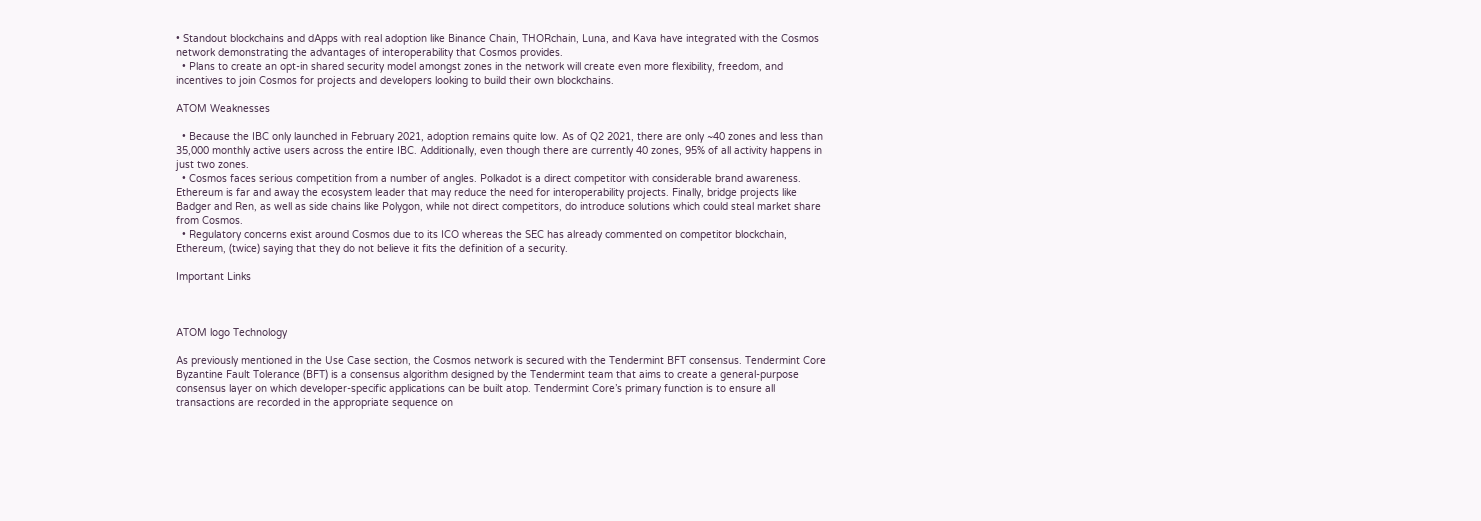• Standout blockchains and dApps with real adoption like Binance Chain, THORchain, Luna, and Kava have integrated with the Cosmos network demonstrating the advantages of interoperability that Cosmos provides.
  • Plans to create an opt-in shared security model amongst zones in the network will create even more flexibility, freedom, and incentives to join Cosmos for projects and developers looking to build their own blockchains.

ATOM Weaknesses

  • Because the IBC only launched in February 2021, adoption remains quite low. As of Q2 2021, there are only ~40 zones and less than 35,000 monthly active users across the entire IBC. Additionally, even though there are currently 40 zones, 95% of all activity happens in just two zones.
  • Cosmos faces serious competition from a number of angles. Polkadot is a direct competitor with considerable brand awareness. Ethereum is far and away the ecosystem leader that may reduce the need for interoperability projects. Finally, bridge projects like Badger and Ren, as well as side chains like Polygon, while not direct competitors, do introduce solutions which could steal market share from Cosmos.
  • Regulatory concerns exist around Cosmos due to its ICO whereas the SEC has already commented on competitor blockchain, Ethereum, (twice) saying that they do not believe it fits the definition of a security.

Important Links



ATOM logo Technology

As previously mentioned in the Use Case section, the Cosmos network is secured with the Tendermint BFT consensus. Tendermint Core Byzantine Fault Tolerance (BFT) is a consensus algorithm designed by the Tendermint team that aims to create a general-purpose consensus layer on which developer-specific applications can be built atop. Tendermint Core’s primary function is to ensure all transactions are recorded in the appropriate sequence on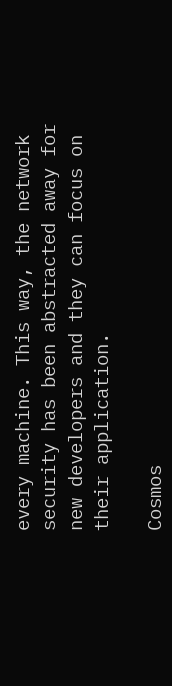every machine. This way, the network security has been abstracted away for new developers and they can focus on their application.

Cosmos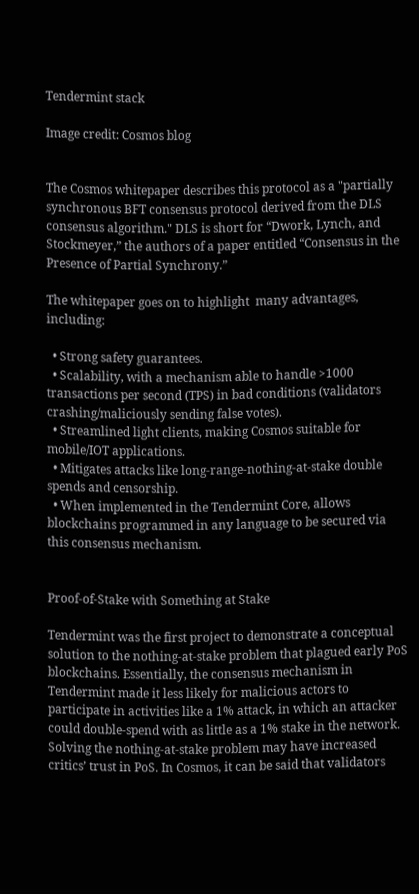Tendermint stack

Image credit: Cosmos blog


The Cosmos whitepaper describes this protocol as a "partially synchronous BFT consensus protocol derived from the DLS consensus algorithm." DLS is short for “Dwork, Lynch, and Stockmeyer,” the authors of a paper entitled “Consensus in the Presence of Partial Synchrony.”

The whitepaper goes on to highlight  many advantages, including:

  • Strong safety guarantees.
  • Scalability, with a mechanism able to handle >1000 transactions per second (TPS) in bad conditions (validators crashing/maliciously sending false votes).
  • Streamlined light clients, making Cosmos suitable for mobile/IOT applications.
  • Mitigates attacks like long-range-nothing-at-stake double spends and censorship.
  • When implemented in the Tendermint Core, allows blockchains programmed in any language to be secured via this consensus mechanism.


Proof-of-Stake with Something at Stake

Tendermint was the first project to demonstrate a conceptual solution to the nothing-at-stake problem that plagued early PoS blockchains. Essentially, the consensus mechanism in Tendermint made it less likely for malicious actors to participate in activities like a 1% attack, in which an attacker could double-spend with as little as a 1% stake in the network. Solving the nothing-at-stake problem may have increased critics’ trust in PoS. In Cosmos, it can be said that validators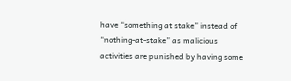have “something at stake” instead of “nothing-at-stake” as malicious activities are punished by having some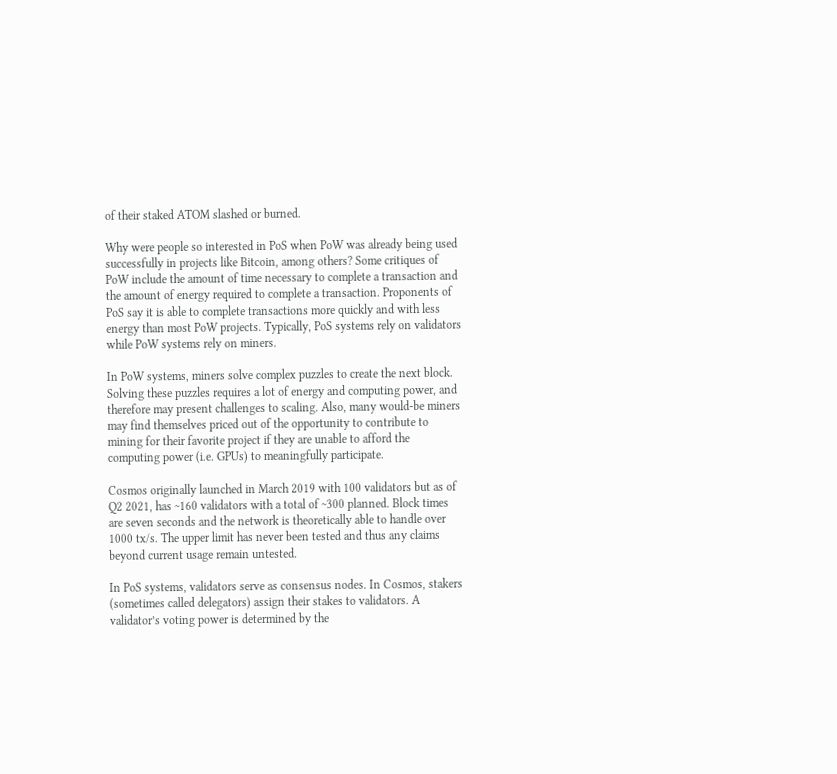of their staked ATOM slashed or burned.

Why were people so interested in PoS when PoW was already being used successfully in projects like Bitcoin, among others? Some critiques of PoW include the amount of time necessary to complete a transaction and the amount of energy required to complete a transaction. Proponents of PoS say it is able to complete transactions more quickly and with less energy than most PoW projects. Typically, PoS systems rely on validators while PoW systems rely on miners.

In PoW systems, miners solve complex puzzles to create the next block. Solving these puzzles requires a lot of energy and computing power, and therefore may present challenges to scaling. Also, many would-be miners may find themselves priced out of the opportunity to contribute to mining for their favorite project if they are unable to afford the computing power (i.e. GPUs) to meaningfully participate.

Cosmos originally launched in March 2019 with 100 validators but as of Q2 2021, has ~160 validators with a total of ~300 planned. Block times are seven seconds and the network is theoretically able to handle over 1000 tx/s. The upper limit has never been tested and thus any claims beyond current usage remain untested.

In PoS systems, validators serve as consensus nodes. In Cosmos, stakers (sometimes called delegators) assign their stakes to validators. A validator’s voting power is determined by the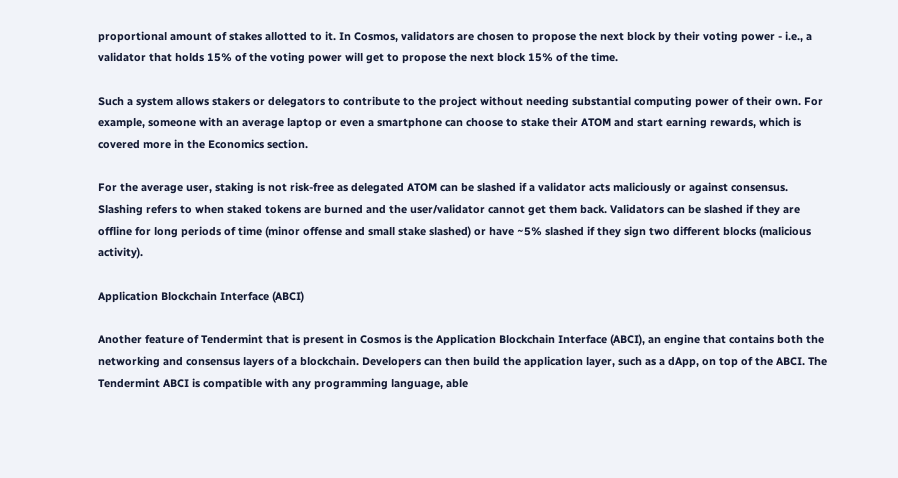proportional amount of stakes allotted to it. In Cosmos, validators are chosen to propose the next block by their voting power - i.e., a validator that holds 15% of the voting power will get to propose the next block 15% of the time.

Such a system allows stakers or delegators to contribute to the project without needing substantial computing power of their own. For example, someone with an average laptop or even a smartphone can choose to stake their ATOM and start earning rewards, which is covered more in the Economics section.

For the average user, staking is not risk-free as delegated ATOM can be slashed if a validator acts maliciously or against consensus. Slashing refers to when staked tokens are burned and the user/validator cannot get them back. Validators can be slashed if they are offline for long periods of time (minor offense and small stake slashed) or have ~5% slashed if they sign two different blocks (malicious activity).

Application Blockchain Interface (ABCI)

Another feature of Tendermint that is present in Cosmos is the Application Blockchain Interface (ABCI), an engine that contains both the networking and consensus layers of a blockchain. Developers can then build the application layer, such as a dApp, on top of the ABCI. The Tendermint ABCI is compatible with any programming language, able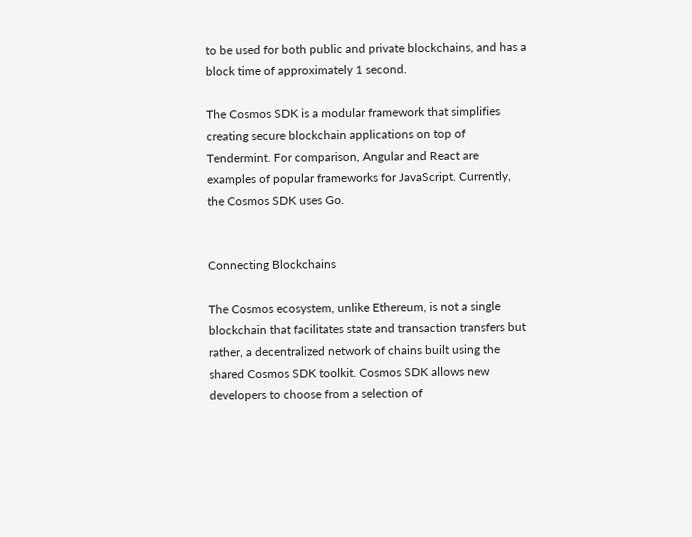to be used for both public and private blockchains, and has a block time of approximately 1 second.

The Cosmos SDK is a modular framework that simplifies creating secure blockchain applications on top of Tendermint. For comparison, Angular and React are examples of popular frameworks for JavaScript. Currently, the Cosmos SDK uses Go.


Connecting Blockchains

The Cosmos ecosystem, unlike Ethereum, is not a single blockchain that facilitates state and transaction transfers but rather, a decentralized network of chains built using the shared Cosmos SDK toolkit. Cosmos SDK allows new developers to choose from a selection of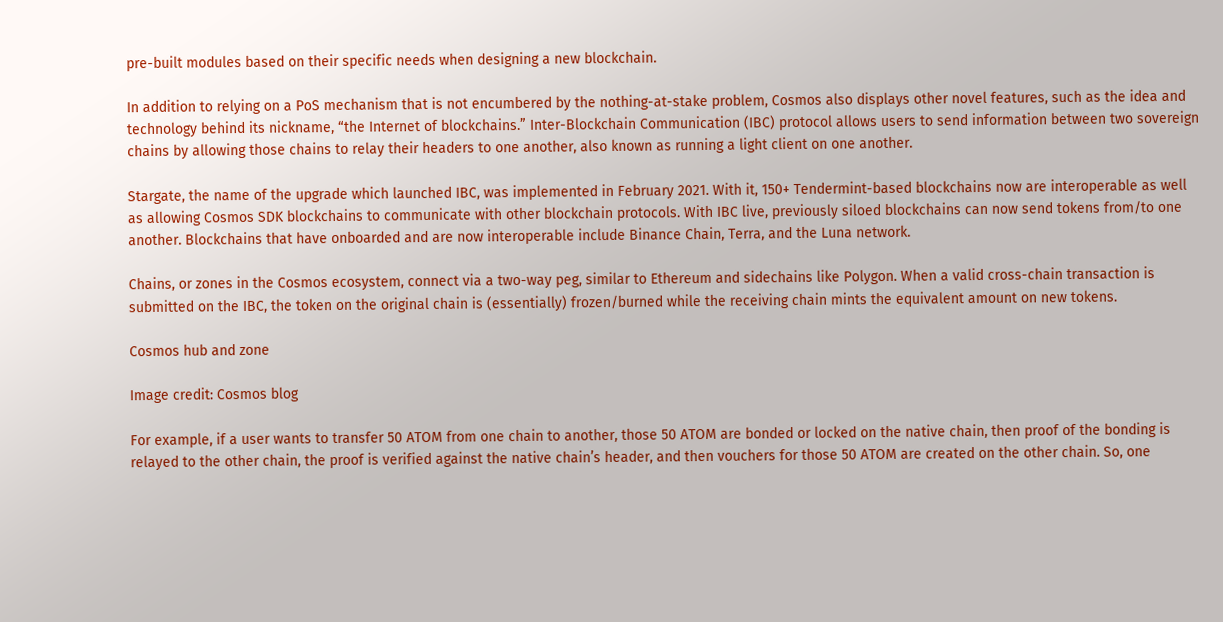pre-built modules based on their specific needs when designing a new blockchain.

In addition to relying on a PoS mechanism that is not encumbered by the nothing-at-stake problem, Cosmos also displays other novel features, such as the idea and technology behind its nickname, “the Internet of blockchains.” Inter-Blockchain Communication (IBC) protocol allows users to send information between two sovereign chains by allowing those chains to relay their headers to one another, also known as running a light client on one another.

Stargate, the name of the upgrade which launched IBC, was implemented in February 2021. With it, 150+ Tendermint-based blockchains now are interoperable as well as allowing Cosmos SDK blockchains to communicate with other blockchain protocols. With IBC live, previously siloed blockchains can now send tokens from/to one another. Blockchains that have onboarded and are now interoperable include Binance Chain, Terra, and the Luna network.

Chains, or zones in the Cosmos ecosystem, connect via a two-way peg, similar to Ethereum and sidechains like Polygon. When a valid cross-chain transaction is submitted on the IBC, the token on the original chain is (essentially) frozen/burned while the receiving chain mints the equivalent amount on new tokens.

Cosmos hub and zone

Image credit: Cosmos blog

For example, if a user wants to transfer 50 ATOM from one chain to another, those 50 ATOM are bonded or locked on the native chain, then proof of the bonding is relayed to the other chain, the proof is verified against the native chain’s header, and then vouchers for those 50 ATOM are created on the other chain. So, one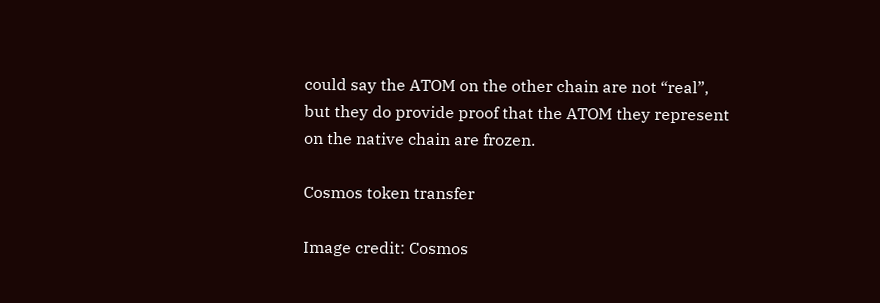could say the ATOM on the other chain are not “real”, but they do provide proof that the ATOM they represent on the native chain are frozen.

Cosmos token transfer

Image credit: Cosmos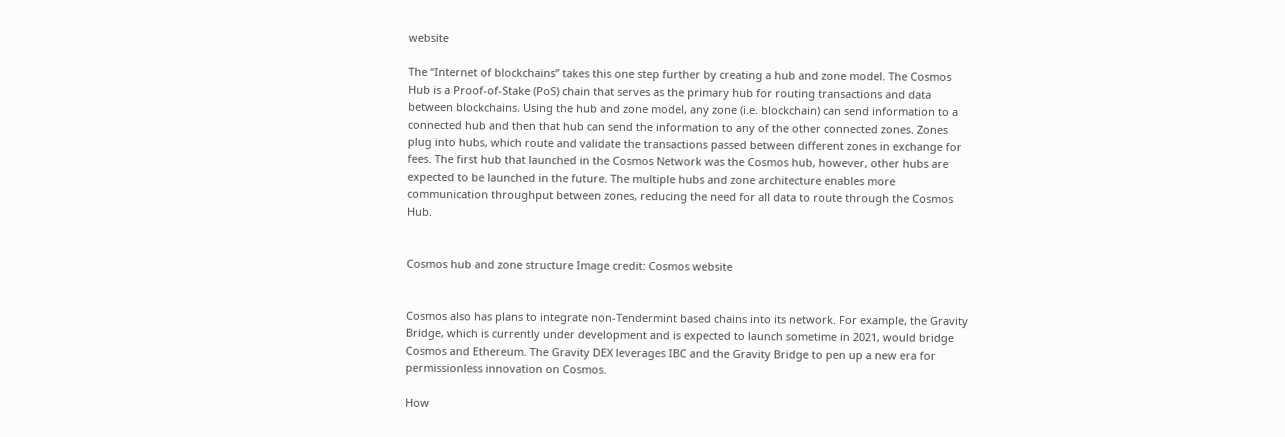website

The “Internet of blockchains” takes this one step further by creating a hub and zone model. The Cosmos Hub is a Proof-of-Stake (PoS) chain that serves as the primary hub for routing transactions and data between blockchains. Using the hub and zone model, any zone (i.e. blockchain) can send information to a connected hub and then that hub can send the information to any of the other connected zones. Zones plug into hubs, which route and validate the transactions passed between different zones in exchange for fees. The first hub that launched in the Cosmos Network was the Cosmos hub, however, other hubs are expected to be launched in the future. The multiple hubs and zone architecture enables more communication throughput between zones, reducing the need for all data to route through the Cosmos Hub.


Cosmos hub and zone structure Image credit: Cosmos website


Cosmos also has plans to integrate non-Tendermint based chains into its network. For example, the Gravity Bridge, which is currently under development and is expected to launch sometime in 2021, would bridge Cosmos and Ethereum. The Gravity DEX leverages IBC and the Gravity Bridge to pen up a new era for permissionless innovation on Cosmos.

How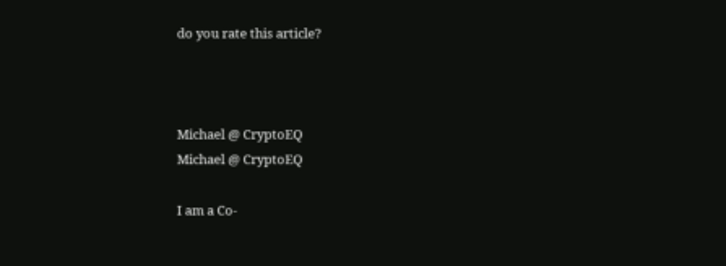do you rate this article?



Michael @ CryptoEQ
Michael @ CryptoEQ

I am a Co-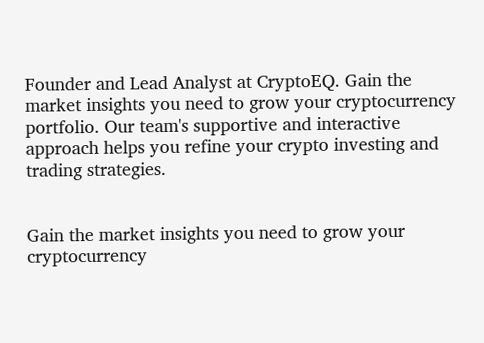Founder and Lead Analyst at CryptoEQ. Gain the market insights you need to grow your cryptocurrency portfolio. Our team's supportive and interactive approach helps you refine your crypto investing and trading strategies.


Gain the market insights you need to grow your cryptocurrency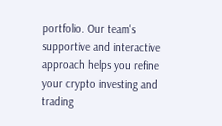portfolio. Our team's supportive and interactive approach helps you refine your crypto investing and trading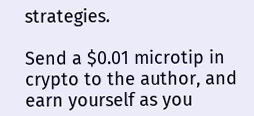strategies.

Send a $0.01 microtip in crypto to the author, and earn yourself as you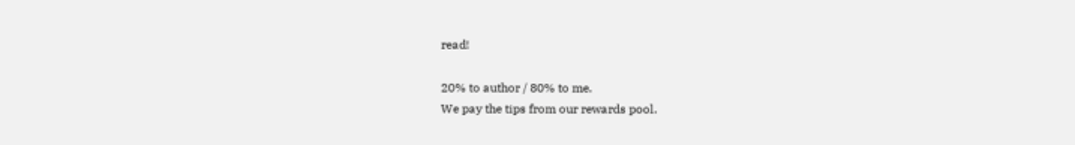read!

20% to author / 80% to me.
We pay the tips from our rewards pool.